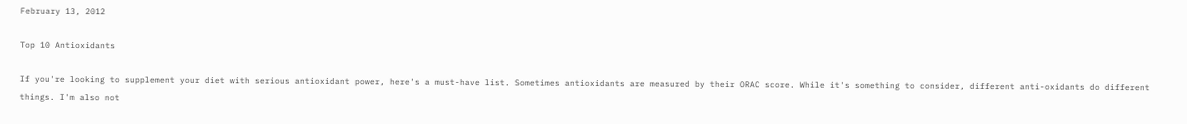February 13, 2012

Top 10 Antioxidants

If you're looking to supplement your diet with serious antioxidant power, here's a must-have list. Sometimes antioxidants are measured by their ORAC score. While it's something to consider, different anti-oxidants do different things. I'm also not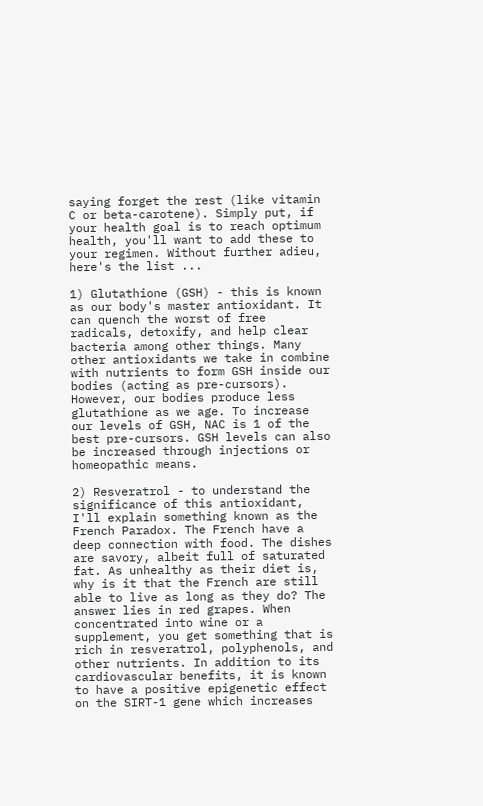saying forget the rest (like vitamin C or beta-carotene). Simply put, if your health goal is to reach optimum health, you'll want to add these to your regimen. Without further adieu, here's the list ...

1) Glutathione (GSH) - this is known as our body's master antioxidant. It can quench the worst of free radicals, detoxify, and help clear bacteria among other things. Many other antioxidants we take in combine with nutrients to form GSH inside our bodies (acting as pre-cursors). However, our bodies produce less glutathione as we age. To increase our levels of GSH, NAC is 1 of the best pre-cursors. GSH levels can also be increased through injections or homeopathic means.

2) Resveratrol - to understand the significance of this antioxidant, I'll explain something known as the French Paradox. The French have a deep connection with food. The dishes are savory, albeit full of saturated fat. As unhealthy as their diet is, why is it that the French are still able to live as long as they do? The answer lies in red grapes. When concentrated into wine or a supplement, you get something that is rich in resveratrol, polyphenols, and other nutrients. In addition to its cardiovascular benefits, it is known to have a positive epigenetic effect on the SIRT-1 gene which increases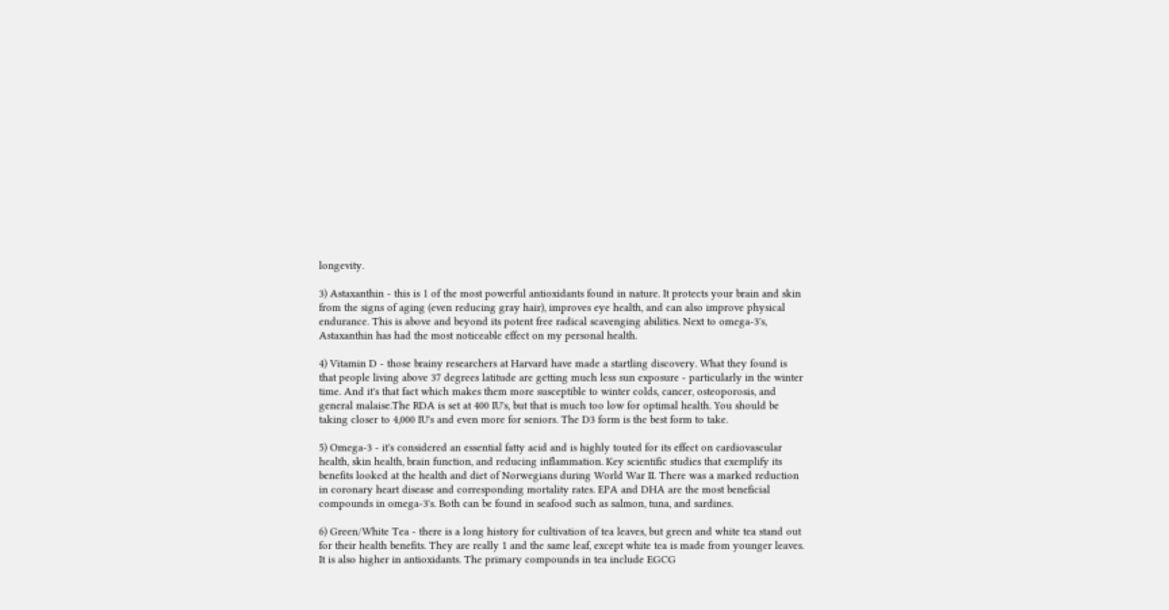longevity.

3) Astaxanthin - this is 1 of the most powerful antioxidants found in nature. It protects your brain and skin from the signs of aging (even reducing gray hair), improves eye health, and can also improve physical endurance. This is above and beyond its potent free radical scavenging abilities. Next to omega-3's, Astaxanthin has had the most noticeable effect on my personal health.

4) Vitamin D - those brainy researchers at Harvard have made a startling discovery. What they found is that people living above 37 degrees latitude are getting much less sun exposure - particularly in the winter time. And it's that fact which makes them more susceptible to winter colds, cancer, osteoporosis, and general malaise.The RDA is set at 400 IU's, but that is much too low for optimal health. You should be taking closer to 4,000 IU's and even more for seniors. The D3 form is the best form to take.

5) Omega-3 - it's considered an essential fatty acid and is highly touted for its effect on cardiovascular health, skin health, brain function, and reducing inflammation. Key scientific studies that exemplify its benefits looked at the health and diet of Norwegians during World War II. There was a marked reduction in coronary heart disease and corresponding mortality rates. EPA and DHA are the most beneficial compounds in omega-3's. Both can be found in seafood such as salmon, tuna, and sardines.

6) Green/White Tea - there is a long history for cultivation of tea leaves, but green and white tea stand out for their health benefits. They are really 1 and the same leaf, except white tea is made from younger leaves. It is also higher in antioxidants. The primary compounds in tea include EGCG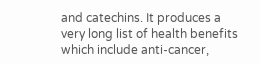and catechins. It produces a very long list of health benefits which include anti-cancer,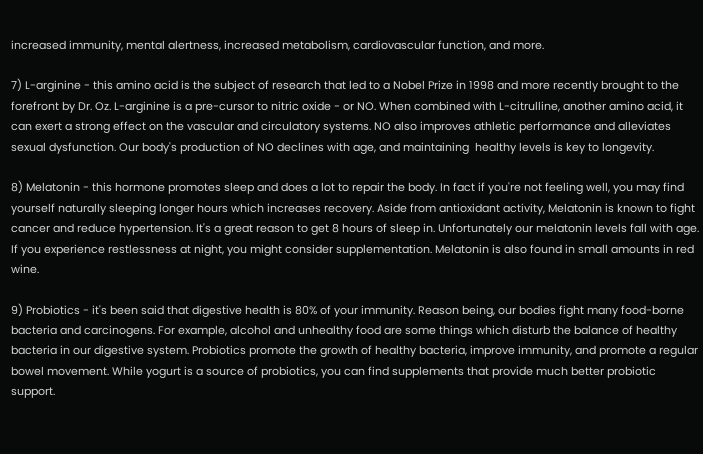increased immunity, mental alertness, increased metabolism, cardiovascular function, and more.

7) L-arginine - this amino acid is the subject of research that led to a Nobel Prize in 1998 and more recently brought to the forefront by Dr. Oz. L-arginine is a pre-cursor to nitric oxide - or NO. When combined with L-citrulline, another amino acid, it can exert a strong effect on the vascular and circulatory systems. NO also improves athletic performance and alleviates sexual dysfunction. Our body's production of NO declines with age, and maintaining  healthy levels is key to longevity.

8) Melatonin - this hormone promotes sleep and does a lot to repair the body. In fact if you're not feeling well, you may find yourself naturally sleeping longer hours which increases recovery. Aside from antioxidant activity, Melatonin is known to fight cancer and reduce hypertension. It's a great reason to get 8 hours of sleep in. Unfortunately our melatonin levels fall with age. If you experience restlessness at night, you might consider supplementation. Melatonin is also found in small amounts in red wine.

9) Probiotics - it's been said that digestive health is 80% of your immunity. Reason being, our bodies fight many food-borne bacteria and carcinogens. For example, alcohol and unhealthy food are some things which disturb the balance of healthy bacteria in our digestive system. Probiotics promote the growth of healthy bacteria, improve immunity, and promote a regular bowel movement. While yogurt is a source of probiotics, you can find supplements that provide much better probiotic support.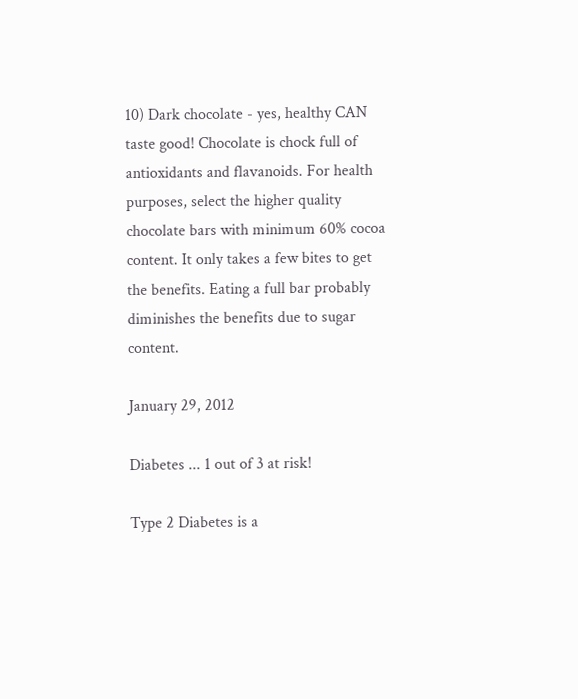10) Dark chocolate - yes, healthy CAN taste good! Chocolate is chock full of antioxidants and flavanoids. For health purposes, select the higher quality chocolate bars with minimum 60% cocoa content. It only takes a few bites to get the benefits. Eating a full bar probably diminishes the benefits due to sugar content.

January 29, 2012

Diabetes ... 1 out of 3 at risk!

Type 2 Diabetes is a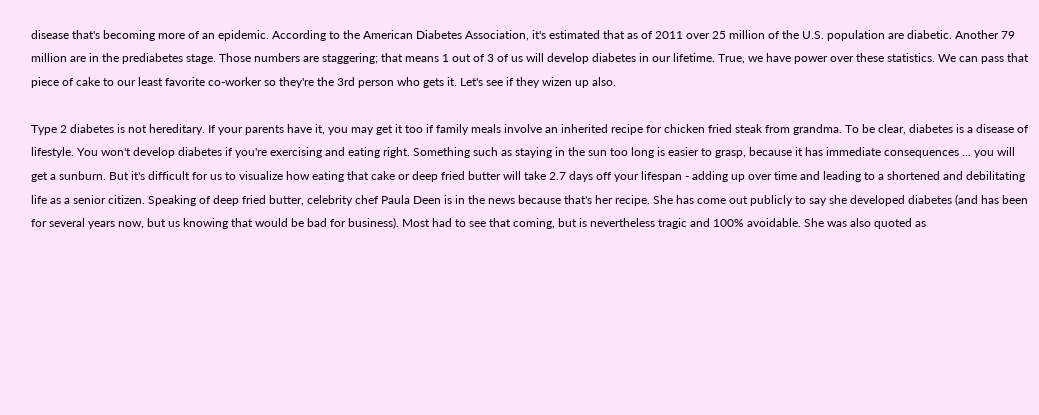disease that's becoming more of an epidemic. According to the American Diabetes Association, it's estimated that as of 2011 over 25 million of the U.S. population are diabetic. Another 79 million are in the prediabetes stage. Those numbers are staggering; that means 1 out of 3 of us will develop diabetes in our lifetime. True, we have power over these statistics. We can pass that piece of cake to our least favorite co-worker so they're the 3rd person who gets it. Let's see if they wizen up also.

Type 2 diabetes is not hereditary. If your parents have it, you may get it too if family meals involve an inherited recipe for chicken fried steak from grandma. To be clear, diabetes is a disease of lifestyle. You won't develop diabetes if you're exercising and eating right. Something such as staying in the sun too long is easier to grasp, because it has immediate consequences ... you will get a sunburn. But it's difficult for us to visualize how eating that cake or deep fried butter will take 2.7 days off your lifespan - adding up over time and leading to a shortened and debilitating life as a senior citizen. Speaking of deep fried butter, celebrity chef Paula Deen is in the news because that's her recipe. She has come out publicly to say she developed diabetes (and has been for several years now, but us knowing that would be bad for business). Most had to see that coming, but is nevertheless tragic and 100% avoidable. She was also quoted as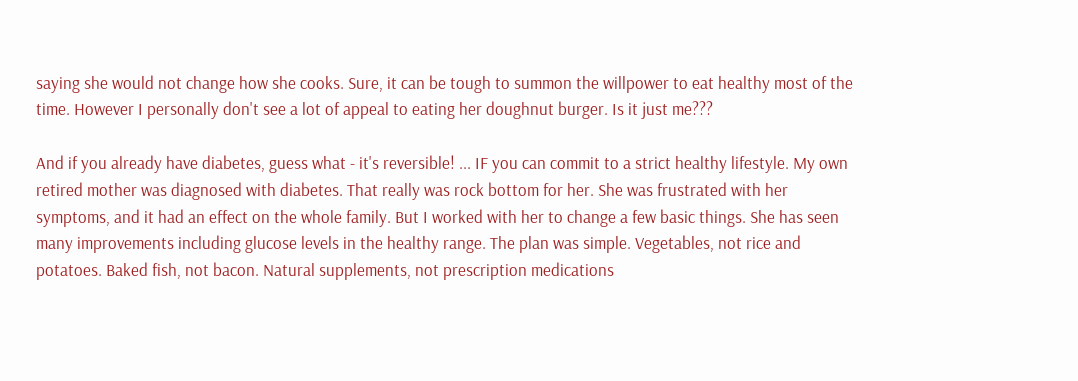saying she would not change how she cooks. Sure, it can be tough to summon the willpower to eat healthy most of the time. However I personally don't see a lot of appeal to eating her doughnut burger. Is it just me???

And if you already have diabetes, guess what - it's reversible! ... IF you can commit to a strict healthy lifestyle. My own retired mother was diagnosed with diabetes. That really was rock bottom for her. She was frustrated with her symptoms, and it had an effect on the whole family. But I worked with her to change a few basic things. She has seen many improvements including glucose levels in the healthy range. The plan was simple. Vegetables, not rice and potatoes. Baked fish, not bacon. Natural supplements, not prescription medications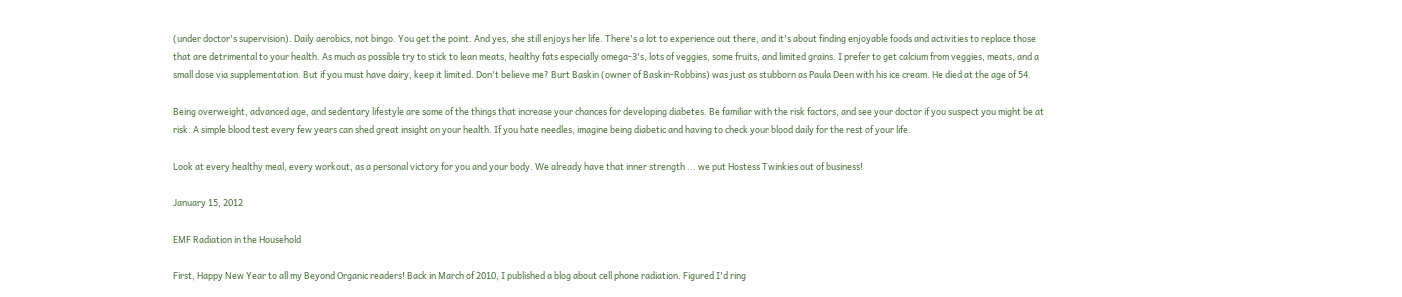(under doctor's supervision). Daily aerobics, not bingo. You get the point. And yes, she still enjoys her life. There's a lot to experience out there, and it's about finding enjoyable foods and activities to replace those that are detrimental to your health. As much as possible try to stick to lean meats, healthy fats especially omega-3's, lots of veggies, some fruits, and limited grains. I prefer to get calcium from veggies, meats, and a small dose via supplementation. But if you must have dairy, keep it limited. Don't believe me? Burt Baskin (owner of Baskin-Robbins) was just as stubborn as Paula Deen with his ice cream. He died at the age of 54.

Being overweight, advanced age, and sedentary lifestyle are some of the things that increase your chances for developing diabetes. Be familiar with the risk factors, and see your doctor if you suspect you might be at risk. A simple blood test every few years can shed great insight on your health. If you hate needles, imagine being diabetic and having to check your blood daily for the rest of your life.

Look at every healthy meal, every workout, as a personal victory for you and your body. We already have that inner strength ... we put Hostess Twinkies out of business!

January 15, 2012

EMF Radiation in the Household

First, Happy New Year to all my Beyond Organic readers! Back in March of 2010, I published a blog about cell phone radiation. Figured I'd ring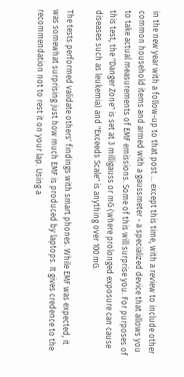in the new year with a follow-up to that post ... except this time, with a review to include other common household items and armed with a gaussmeter - a specialized device that allows you to take actual measurements of EMF emissions. Some of this will surprise you. For purposes of this test, the "Danger Zone" is set at 3 milligauss or mG (where prolonged exposure can cause diseases such as leukemia) and "Exceeds Scale" is anything over 100 mG.

The tests performed validate others' findings with smart phones. While EMF was expected, it was somewhat surprising just how much EMF is produced by laptops. It gives credence to the recommendation not to rest it on your lap. Using a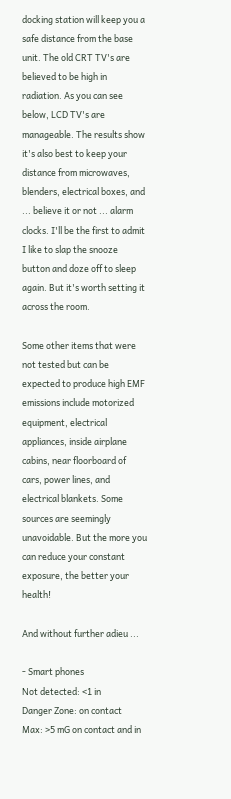docking station will keep you a safe distance from the base unit. The old CRT TV's are believed to be high in radiation. As you can see below, LCD TV's are manageable. The results show it's also best to keep your distance from microwaves, blenders, electrical boxes, and ... believe it or not ... alarm clocks. I'll be the first to admit I like to slap the snooze button and doze off to sleep again. But it's worth setting it across the room.

Some other items that were not tested but can be expected to produce high EMF emissions include motorized equipment, electrical appliances, inside airplane cabins, near floorboard of cars, power lines, and electrical blankets. Some sources are seemingly unavoidable. But the more you can reduce your constant exposure, the better your health!

And without further adieu ...

- Smart phones
Not detected: <1 in
Danger Zone: on contact
Max: >5 mG on contact and in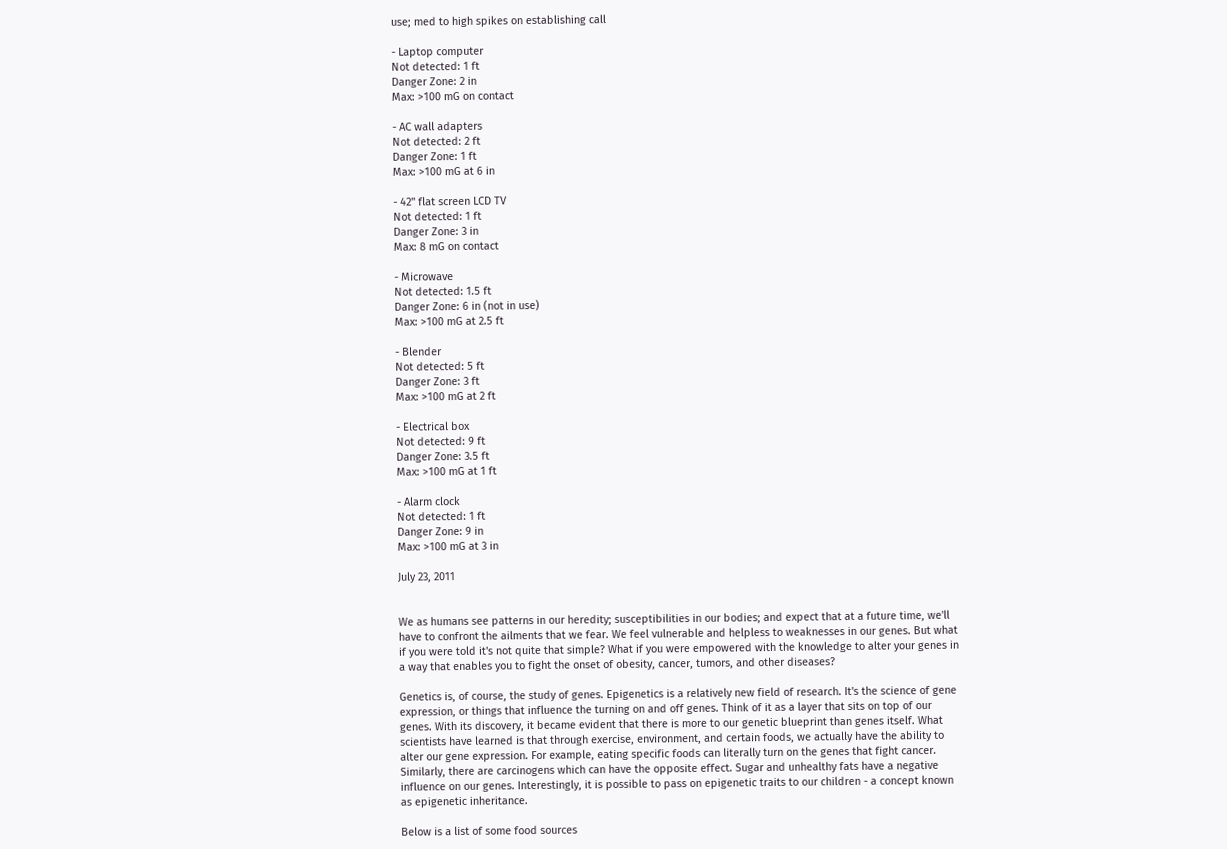use; med to high spikes on establishing call

- Laptop computer
Not detected: 1 ft
Danger Zone: 2 in
Max: >100 mG on contact

- AC wall adapters
Not detected: 2 ft
Danger Zone: 1 ft
Max: >100 mG at 6 in

- 42" flat screen LCD TV
Not detected: 1 ft
Danger Zone: 3 in
Max: 8 mG on contact

- Microwave
Not detected: 1.5 ft
Danger Zone: 6 in (not in use)
Max: >100 mG at 2.5 ft

- Blender
Not detected: 5 ft
Danger Zone: 3 ft
Max: >100 mG at 2 ft

- Electrical box
Not detected: 9 ft
Danger Zone: 3.5 ft
Max: >100 mG at 1 ft

- Alarm clock
Not detected: 1 ft
Danger Zone: 9 in
Max: >100 mG at 3 in

July 23, 2011


We as humans see patterns in our heredity; susceptibilities in our bodies; and expect that at a future time, we'll have to confront the ailments that we fear. We feel vulnerable and helpless to weaknesses in our genes. But what if you were told it's not quite that simple? What if you were empowered with the knowledge to alter your genes in a way that enables you to fight the onset of obesity, cancer, tumors, and other diseases?

Genetics is, of course, the study of genes. Epigenetics is a relatively new field of research. It's the science of gene expression, or things that influence the turning on and off genes. Think of it as a layer that sits on top of our genes. With its discovery, it became evident that there is more to our genetic blueprint than genes itself. What scientists have learned is that through exercise, environment, and certain foods, we actually have the ability to alter our gene expression. For example, eating specific foods can literally turn on the genes that fight cancer. Similarly, there are carcinogens which can have the opposite effect. Sugar and unhealthy fats have a negative influence on our genes. Interestingly, it is possible to pass on epigenetic traits to our children - a concept known as epigenetic inheritance.

Below is a list of some food sources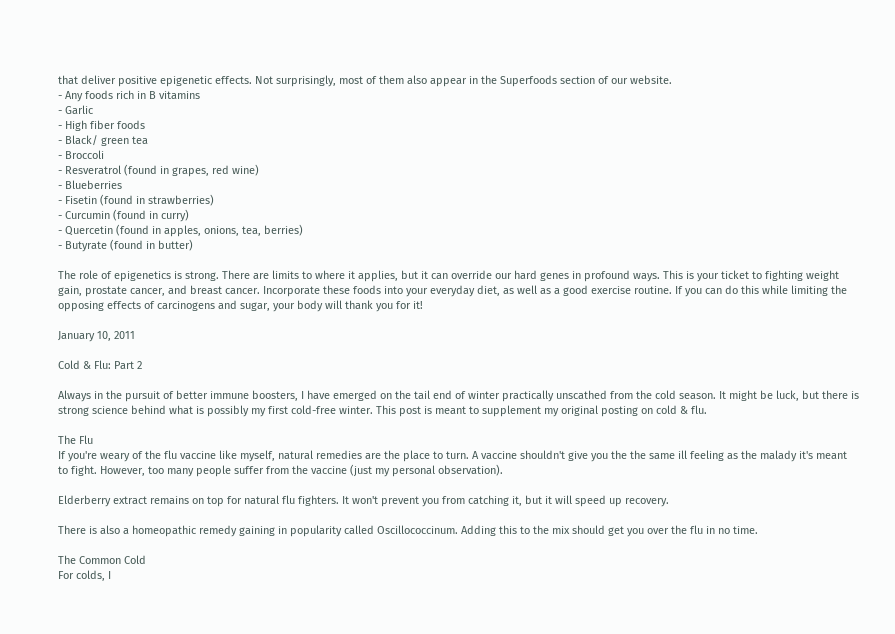that deliver positive epigenetic effects. Not surprisingly, most of them also appear in the Superfoods section of our website.
- Any foods rich in B vitamins
- Garlic
- High fiber foods
- Black/ green tea
- Broccoli
- Resveratrol (found in grapes, red wine)
- Blueberries
- Fisetin (found in strawberries)
- Curcumin (found in curry)
- Quercetin (found in apples, onions, tea, berries)
- Butyrate (found in butter)

The role of epigenetics is strong. There are limits to where it applies, but it can override our hard genes in profound ways. This is your ticket to fighting weight gain, prostate cancer, and breast cancer. Incorporate these foods into your everyday diet, as well as a good exercise routine. If you can do this while limiting the opposing effects of carcinogens and sugar, your body will thank you for it!

January 10, 2011

Cold & Flu: Part 2

Always in the pursuit of better immune boosters, I have emerged on the tail end of winter practically unscathed from the cold season. It might be luck, but there is strong science behind what is possibly my first cold-free winter. This post is meant to supplement my original posting on cold & flu.

The Flu
If you're weary of the flu vaccine like myself, natural remedies are the place to turn. A vaccine shouldn't give you the the same ill feeling as the malady it's meant to fight. However, too many people suffer from the vaccine (just my personal observation).

Elderberry extract remains on top for natural flu fighters. It won't prevent you from catching it, but it will speed up recovery.

There is also a homeopathic remedy gaining in popularity called Oscillococcinum. Adding this to the mix should get you over the flu in no time.

The Common Cold
For colds, I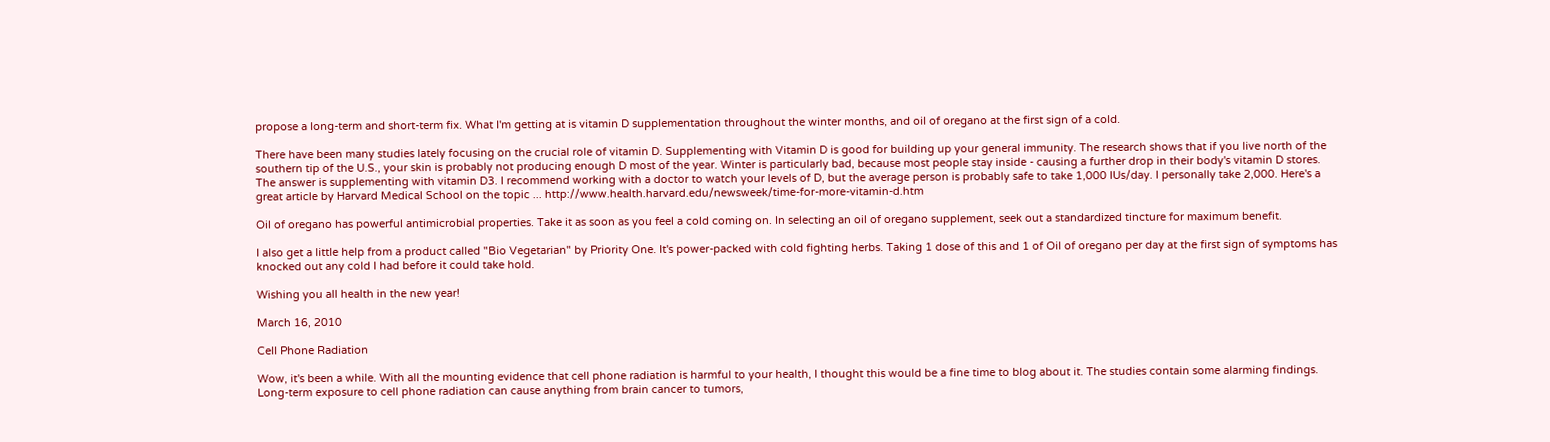propose a long-term and short-term fix. What I'm getting at is vitamin D supplementation throughout the winter months, and oil of oregano at the first sign of a cold.

There have been many studies lately focusing on the crucial role of vitamin D. Supplementing with Vitamin D is good for building up your general immunity. The research shows that if you live north of the southern tip of the U.S., your skin is probably not producing enough D most of the year. Winter is particularly bad, because most people stay inside - causing a further drop in their body's vitamin D stores. The answer is supplementing with vitamin D3. I recommend working with a doctor to watch your levels of D, but the average person is probably safe to take 1,000 IUs/day. I personally take 2,000. Here's a great article by Harvard Medical School on the topic ... http://www.health.harvard.edu/newsweek/time-for-more-vitamin-d.htm

Oil of oregano has powerful antimicrobial properties. Take it as soon as you feel a cold coming on. In selecting an oil of oregano supplement, seek out a standardized tincture for maximum benefit.

I also get a little help from a product called "Bio Vegetarian" by Priority One. It's power-packed with cold fighting herbs. Taking 1 dose of this and 1 of Oil of oregano per day at the first sign of symptoms has knocked out any cold I had before it could take hold.

Wishing you all health in the new year!

March 16, 2010

Cell Phone Radiation

Wow, it's been a while. With all the mounting evidence that cell phone radiation is harmful to your health, I thought this would be a fine time to blog about it. The studies contain some alarming findings. Long-term exposure to cell phone radiation can cause anything from brain cancer to tumors,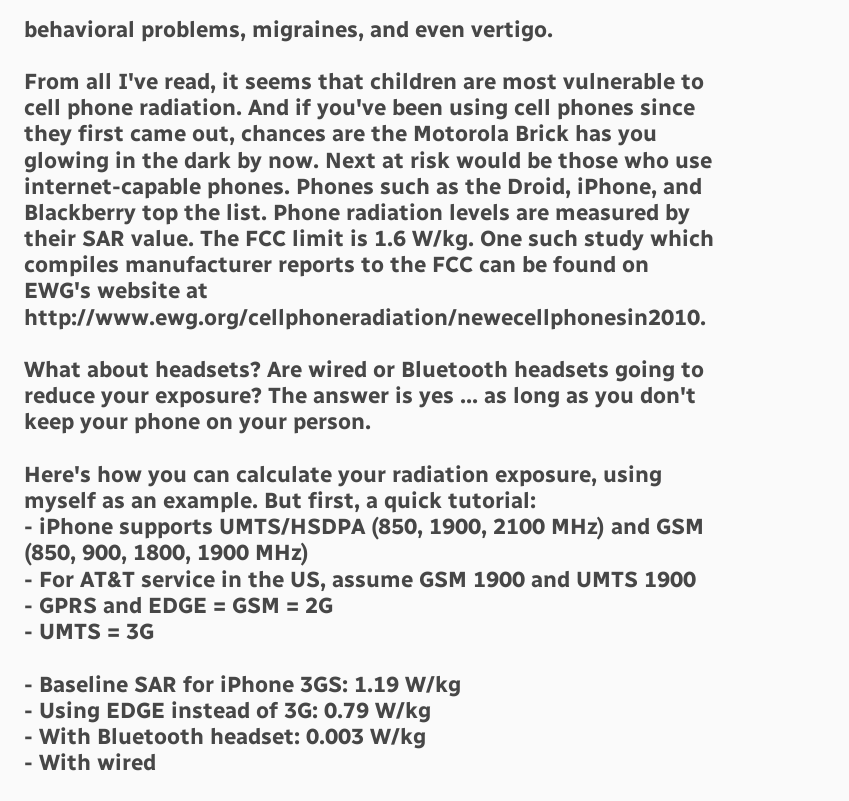behavioral problems, migraines, and even vertigo.

From all I've read, it seems that children are most vulnerable to cell phone radiation. And if you've been using cell phones since they first came out, chances are the Motorola Brick has you glowing in the dark by now. Next at risk would be those who use internet-capable phones. Phones such as the Droid, iPhone, and Blackberry top the list. Phone radiation levels are measured by their SAR value. The FCC limit is 1.6 W/kg. One such study which compiles manufacturer reports to the FCC can be found on EWG's website at http://www.ewg.org/cellphoneradiation/newecellphonesin2010.

What about headsets? Are wired or Bluetooth headsets going to reduce your exposure? The answer is yes ... as long as you don't keep your phone on your person.

Here's how you can calculate your radiation exposure, using myself as an example. But first, a quick tutorial:
- iPhone supports UMTS/HSDPA (850, 1900, 2100 MHz) and GSM (850, 900, 1800, 1900 MHz)
- For AT&T service in the US, assume GSM 1900 and UMTS 1900
- GPRS and EDGE = GSM = 2G
- UMTS = 3G

- Baseline SAR for iPhone 3GS: 1.19 W/kg
- Using EDGE instead of 3G: 0.79 W/kg
- With Bluetooth headset: 0.003 W/kg
- With wired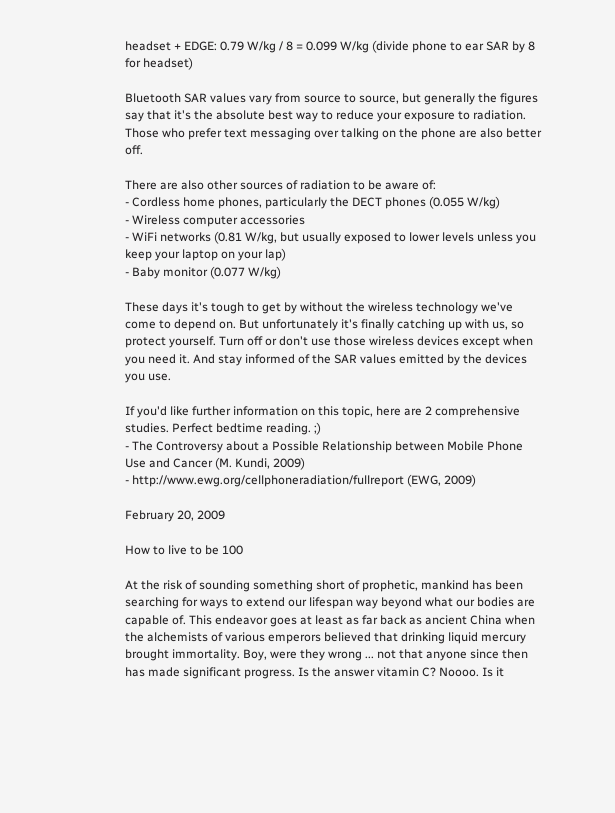headset + EDGE: 0.79 W/kg / 8 = 0.099 W/kg (divide phone to ear SAR by 8 for headset)

Bluetooth SAR values vary from source to source, but generally the figures say that it's the absolute best way to reduce your exposure to radiation. Those who prefer text messaging over talking on the phone are also better off.

There are also other sources of radiation to be aware of:
- Cordless home phones, particularly the DECT phones (0.055 W/kg)
- Wireless computer accessories
- WiFi networks (0.81 W/kg, but usually exposed to lower levels unless you keep your laptop on your lap)
- Baby monitor (0.077 W/kg)

These days it's tough to get by without the wireless technology we've come to depend on. But unfortunately it's finally catching up with us, so protect yourself. Turn off or don't use those wireless devices except when you need it. And stay informed of the SAR values emitted by the devices you use.

If you'd like further information on this topic, here are 2 comprehensive studies. Perfect bedtime reading. ;)
- The Controversy about a Possible Relationship between Mobile Phone Use and Cancer (M. Kundi, 2009)
- http://www.ewg.org/cellphoneradiation/fullreport (EWG, 2009)

February 20, 2009

How to live to be 100

At the risk of sounding something short of prophetic, mankind has been searching for ways to extend our lifespan way beyond what our bodies are capable of. This endeavor goes at least as far back as ancient China when the alchemists of various emperors believed that drinking liquid mercury brought immortality. Boy, were they wrong ... not that anyone since then has made significant progress. Is the answer vitamin C? Noooo. Is it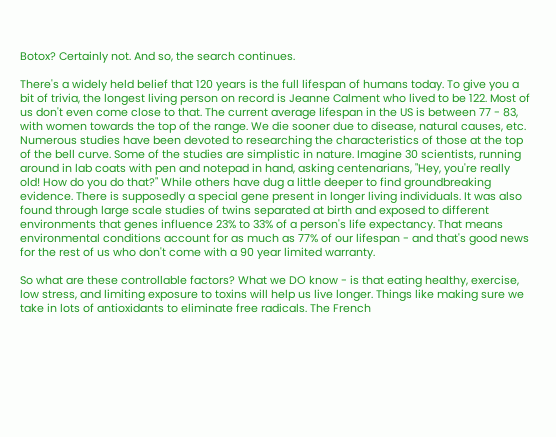Botox? Certainly not. And so, the search continues.

There's a widely held belief that 120 years is the full lifespan of humans today. To give you a bit of trivia, the longest living person on record is Jeanne Calment who lived to be 122. Most of us don't even come close to that. The current average lifespan in the US is between 77 - 83, with women towards the top of the range. We die sooner due to disease, natural causes, etc. Numerous studies have been devoted to researching the characteristics of those at the top of the bell curve. Some of the studies are simplistic in nature. Imagine 30 scientists, running around in lab coats with pen and notepad in hand, asking centenarians, "Hey, you're really old! How do you do that?" While others have dug a little deeper to find groundbreaking evidence. There is supposedly a special gene present in longer living individuals. It was also found through large scale studies of twins separated at birth and exposed to different environments that genes influence 23% to 33% of a person's life expectancy. That means environmental conditions account for as much as 77% of our lifespan - and that's good news for the rest of us who don't come with a 90 year limited warranty.

So what are these controllable factors? What we DO know - is that eating healthy, exercise, low stress, and limiting exposure to toxins will help us live longer. Things like making sure we take in lots of antioxidants to eliminate free radicals. The French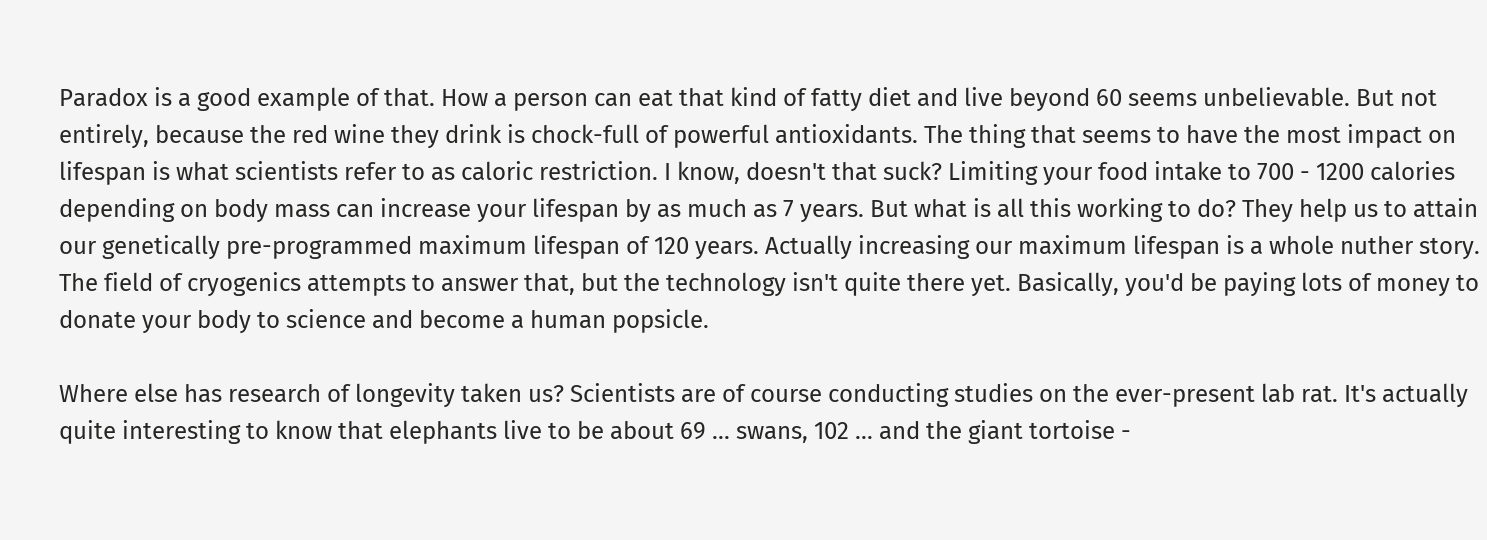Paradox is a good example of that. How a person can eat that kind of fatty diet and live beyond 60 seems unbelievable. But not entirely, because the red wine they drink is chock-full of powerful antioxidants. The thing that seems to have the most impact on lifespan is what scientists refer to as caloric restriction. I know, doesn't that suck? Limiting your food intake to 700 - 1200 calories depending on body mass can increase your lifespan by as much as 7 years. But what is all this working to do? They help us to attain our genetically pre-programmed maximum lifespan of 120 years. Actually increasing our maximum lifespan is a whole nuther story. The field of cryogenics attempts to answer that, but the technology isn't quite there yet. Basically, you'd be paying lots of money to donate your body to science and become a human popsicle.

Where else has research of longevity taken us? Scientists are of course conducting studies on the ever-present lab rat. It's actually quite interesting to know that elephants live to be about 69 ... swans, 102 ... and the giant tortoise -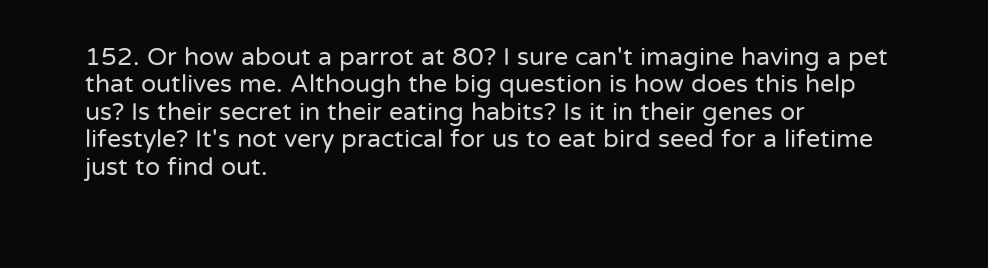152. Or how about a parrot at 80? I sure can't imagine having a pet that outlives me. Although the big question is how does this help us? Is their secret in their eating habits? Is it in their genes or lifestyle? It's not very practical for us to eat bird seed for a lifetime just to find out.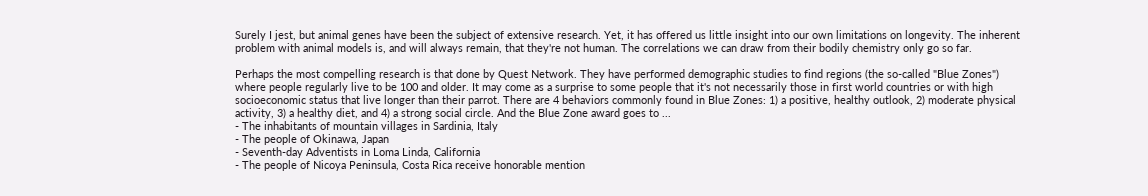Surely I jest, but animal genes have been the subject of extensive research. Yet, it has offered us little insight into our own limitations on longevity. The inherent problem with animal models is, and will always remain, that they're not human. The correlations we can draw from their bodily chemistry only go so far.

Perhaps the most compelling research is that done by Quest Network. They have performed demographic studies to find regions (the so-called "Blue Zones") where people regularly live to be 100 and older. It may come as a surprise to some people that it's not necessarily those in first world countries or with high socioeconomic status that live longer than their parrot. There are 4 behaviors commonly found in Blue Zones: 1) a positive, healthy outlook, 2) moderate physical activity, 3) a healthy diet, and 4) a strong social circle. And the Blue Zone award goes to ...
- The inhabitants of mountain villages in Sardinia, Italy
- The people of Okinawa, Japan
- Seventh-day Adventists in Loma Linda, California
- The people of Nicoya Peninsula, Costa Rica receive honorable mention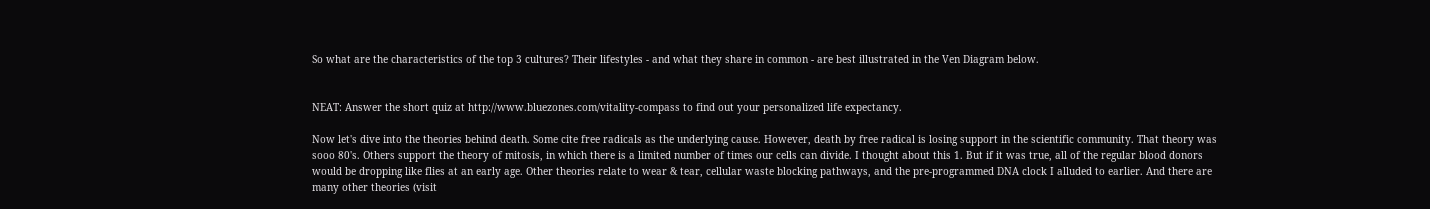So what are the characteristics of the top 3 cultures? Their lifestyles - and what they share in common - are best illustrated in the Ven Diagram below.


NEAT: Answer the short quiz at http://www.bluezones.com/vitality-compass to find out your personalized life expectancy.

Now let's dive into the theories behind death. Some cite free radicals as the underlying cause. However, death by free radical is losing support in the scientific community. That theory was sooo 80's. Others support the theory of mitosis, in which there is a limited number of times our cells can divide. I thought about this 1. But if it was true, all of the regular blood donors would be dropping like flies at an early age. Other theories relate to wear & tear, cellular waste blocking pathways, and the pre-programmed DNA clock I alluded to earlier. And there are many other theories (visit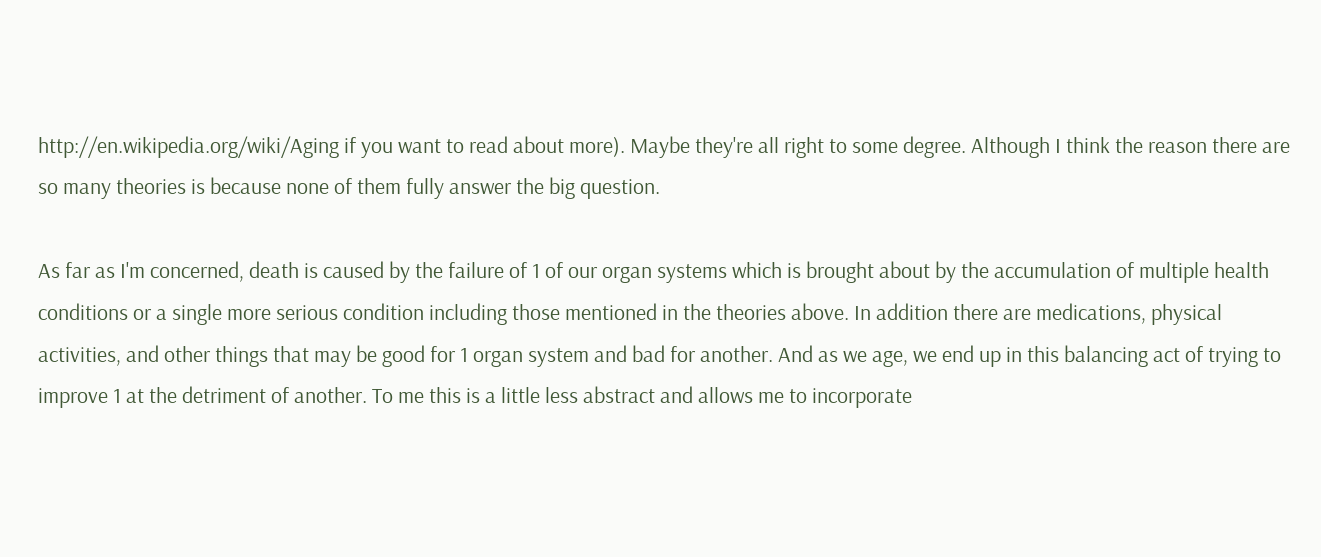http://en.wikipedia.org/wiki/Aging if you want to read about more). Maybe they're all right to some degree. Although I think the reason there are so many theories is because none of them fully answer the big question.

As far as I'm concerned, death is caused by the failure of 1 of our organ systems which is brought about by the accumulation of multiple health conditions or a single more serious condition including those mentioned in the theories above. In addition there are medications, physical activities, and other things that may be good for 1 organ system and bad for another. And as we age, we end up in this balancing act of trying to improve 1 at the detriment of another. To me this is a little less abstract and allows me to incorporate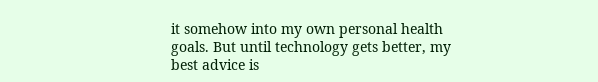it somehow into my own personal health goals. But until technology gets better, my best advice is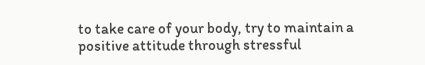to take care of your body, try to maintain a positive attitude through stressful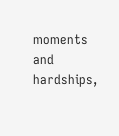moments and hardships,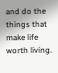and do the things that make life worth living.